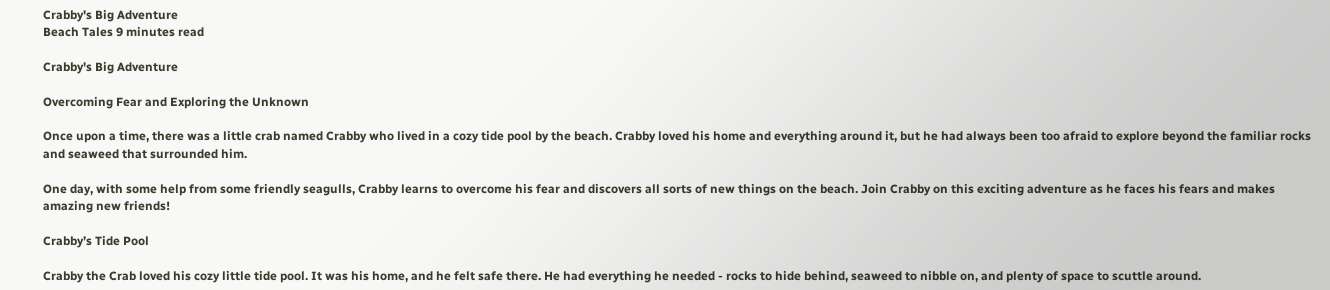Crabby's Big Adventure
Beach Tales 9 minutes read

Crabby's Big Adventure

Overcoming Fear and Exploring the Unknown

Once upon a time, there was a little crab named Crabby who lived in a cozy tide pool by the beach. Crabby loved his home and everything around it, but he had always been too afraid to explore beyond the familiar rocks and seaweed that surrounded him.

One day, with some help from some friendly seagulls, Crabby learns to overcome his fear and discovers all sorts of new things on the beach. Join Crabby on this exciting adventure as he faces his fears and makes amazing new friends!

Crabby’s Tide Pool

Crabby the Crab loved his cozy little tide pool. It was his home, and he felt safe there. He had everything he needed - rocks to hide behind, seaweed to nibble on, and plenty of space to scuttle around.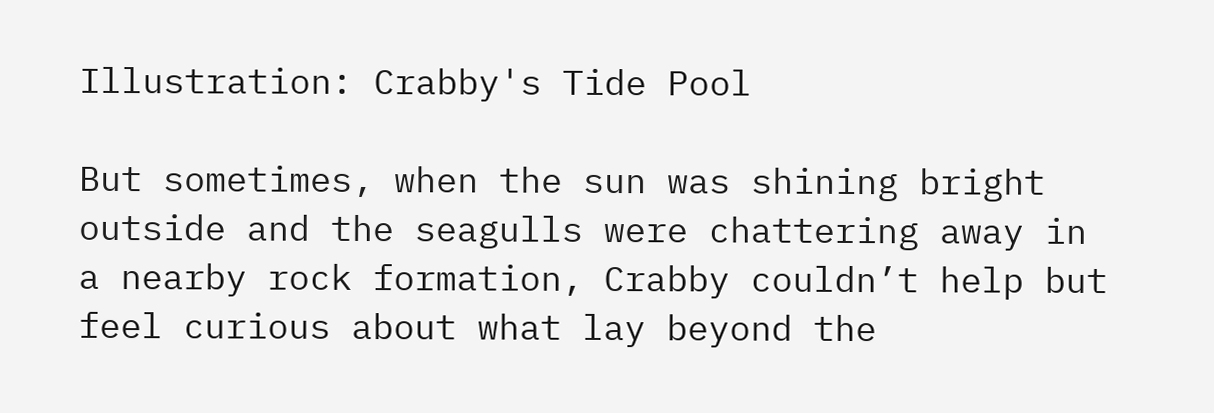Illustration: Crabby's Tide Pool

But sometimes, when the sun was shining bright outside and the seagulls were chattering away in a nearby rock formation, Crabby couldn’t help but feel curious about what lay beyond the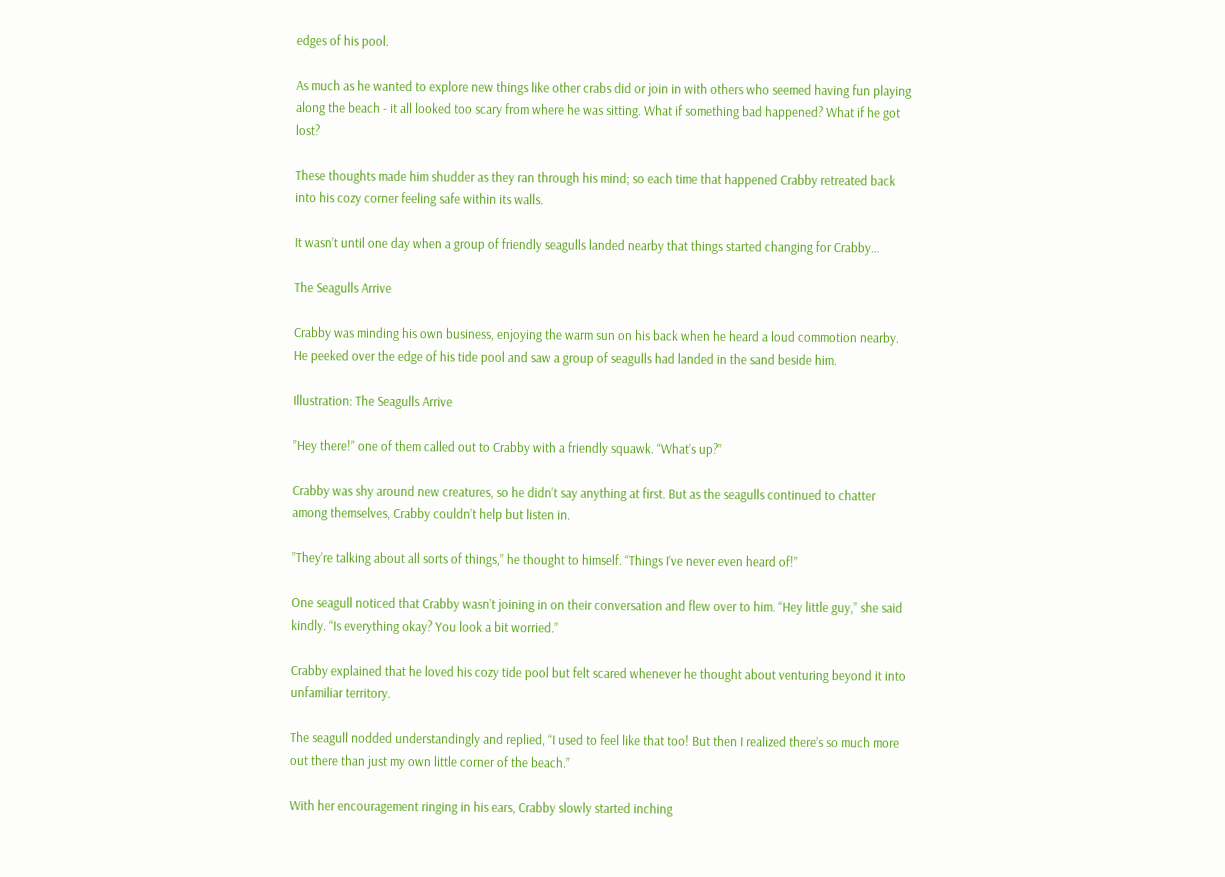edges of his pool.

As much as he wanted to explore new things like other crabs did or join in with others who seemed having fun playing along the beach - it all looked too scary from where he was sitting. What if something bad happened? What if he got lost?

These thoughts made him shudder as they ran through his mind; so each time that happened Crabby retreated back into his cozy corner feeling safe within its walls.

It wasn’t until one day when a group of friendly seagulls landed nearby that things started changing for Crabby…

The Seagulls Arrive

Crabby was minding his own business, enjoying the warm sun on his back when he heard a loud commotion nearby. He peeked over the edge of his tide pool and saw a group of seagulls had landed in the sand beside him.

Illustration: The Seagulls Arrive

”Hey there!” one of them called out to Crabby with a friendly squawk. “What’s up?”

Crabby was shy around new creatures, so he didn’t say anything at first. But as the seagulls continued to chatter among themselves, Crabby couldn’t help but listen in.

”They’re talking about all sorts of things,” he thought to himself. “Things I’ve never even heard of!”

One seagull noticed that Crabby wasn’t joining in on their conversation and flew over to him. “Hey little guy,” she said kindly. “Is everything okay? You look a bit worried.”

Crabby explained that he loved his cozy tide pool but felt scared whenever he thought about venturing beyond it into unfamiliar territory.

The seagull nodded understandingly and replied, “I used to feel like that too! But then I realized there’s so much more out there than just my own little corner of the beach.”

With her encouragement ringing in his ears, Crabby slowly started inching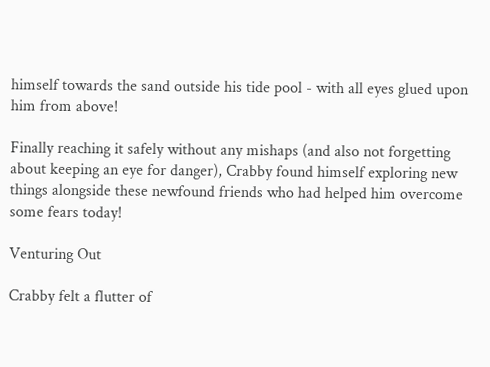himself towards the sand outside his tide pool - with all eyes glued upon him from above!

Finally reaching it safely without any mishaps (and also not forgetting about keeping an eye for danger), Crabby found himself exploring new things alongside these newfound friends who had helped him overcome some fears today!

Venturing Out

Crabby felt a flutter of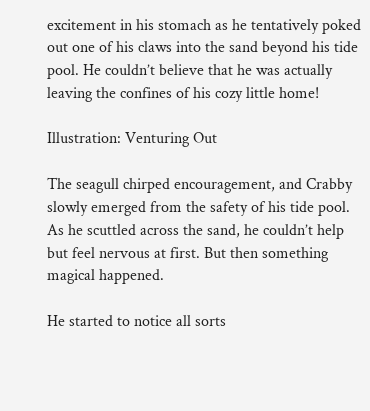excitement in his stomach as he tentatively poked out one of his claws into the sand beyond his tide pool. He couldn’t believe that he was actually leaving the confines of his cozy little home!

Illustration: Venturing Out

The seagull chirped encouragement, and Crabby slowly emerged from the safety of his tide pool. As he scuttled across the sand, he couldn’t help but feel nervous at first. But then something magical happened.

He started to notice all sorts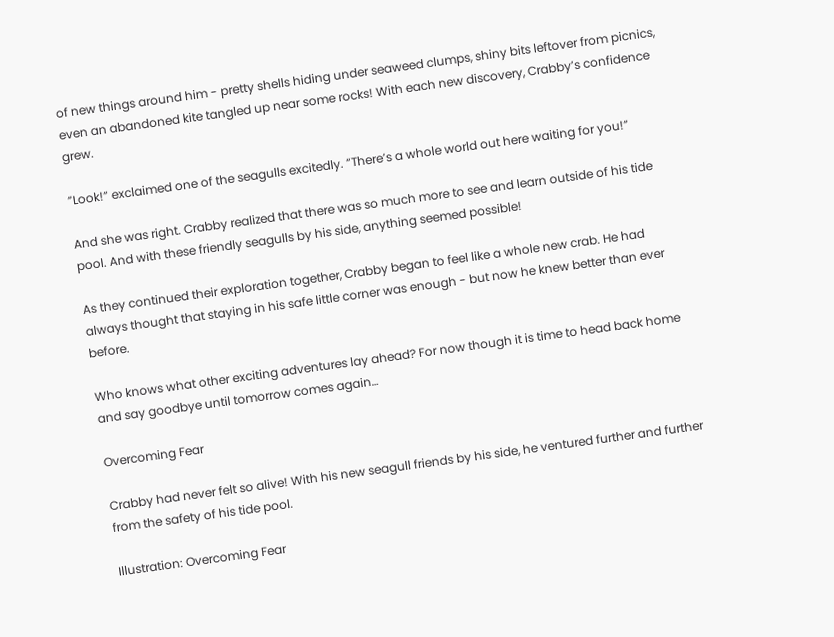of new things around him - pretty shells hiding under seaweed clumps, shiny bits leftover from picnics, even an abandoned kite tangled up near some rocks! With each new discovery, Crabby’s confidence grew.

”Look!” exclaimed one of the seagulls excitedly. “There’s a whole world out here waiting for you!”

And she was right. Crabby realized that there was so much more to see and learn outside of his tide pool. And with these friendly seagulls by his side, anything seemed possible!

As they continued their exploration together, Crabby began to feel like a whole new crab. He had always thought that staying in his safe little corner was enough - but now he knew better than ever before.

Who knows what other exciting adventures lay ahead? For now though it is time to head back home and say goodbye until tomorrow comes again…

Overcoming Fear

Crabby had never felt so alive! With his new seagull friends by his side, he ventured further and further from the safety of his tide pool.

Illustration: Overcoming Fear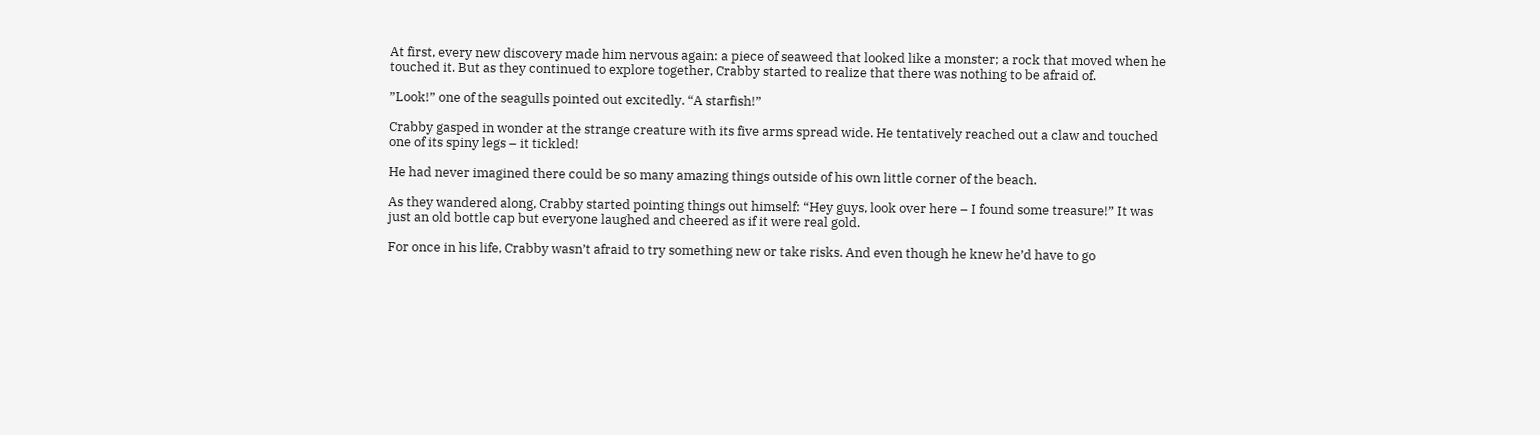At first, every new discovery made him nervous again: a piece of seaweed that looked like a monster; a rock that moved when he touched it. But as they continued to explore together, Crabby started to realize that there was nothing to be afraid of.

”Look!” one of the seagulls pointed out excitedly. “A starfish!”

Crabby gasped in wonder at the strange creature with its five arms spread wide. He tentatively reached out a claw and touched one of its spiny legs – it tickled!

He had never imagined there could be so many amazing things outside of his own little corner of the beach.

As they wandered along, Crabby started pointing things out himself: “Hey guys, look over here – I found some treasure!” It was just an old bottle cap but everyone laughed and cheered as if it were real gold.

For once in his life, Crabby wasn’t afraid to try something new or take risks. And even though he knew he’d have to go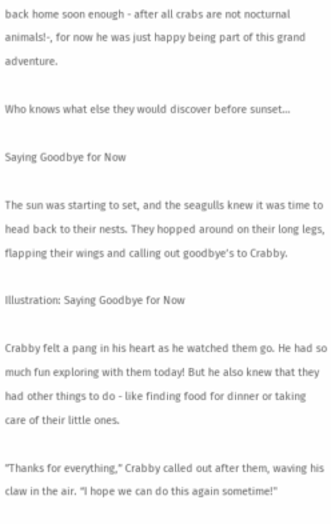back home soon enough - after all crabs are not nocturnal animals!-, for now he was just happy being part of this grand adventure.

Who knows what else they would discover before sunset…

Saying Goodbye for Now

The sun was starting to set, and the seagulls knew it was time to head back to their nests. They hopped around on their long legs, flapping their wings and calling out goodbye’s to Crabby.

Illustration: Saying Goodbye for Now

Crabby felt a pang in his heart as he watched them go. He had so much fun exploring with them today! But he also knew that they had other things to do - like finding food for dinner or taking care of their little ones.

”Thanks for everything,” Crabby called out after them, waving his claw in the air. “I hope we can do this again sometime!"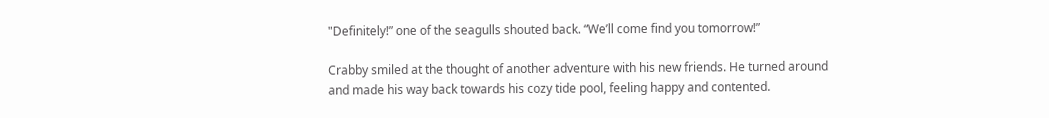"Definitely!” one of the seagulls shouted back. “We’ll come find you tomorrow!”

Crabby smiled at the thought of another adventure with his new friends. He turned around and made his way back towards his cozy tide pool, feeling happy and contented.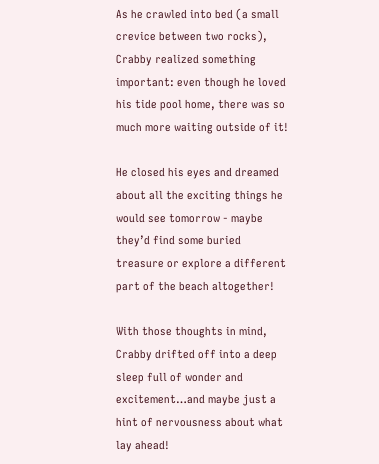As he crawled into bed (a small crevice between two rocks), Crabby realized something important: even though he loved his tide pool home, there was so much more waiting outside of it!

He closed his eyes and dreamed about all the exciting things he would see tomorrow - maybe they’d find some buried treasure or explore a different part of the beach altogether!

With those thoughts in mind, Crabby drifted off into a deep sleep full of wonder and excitement…and maybe just a hint of nervousness about what lay ahead!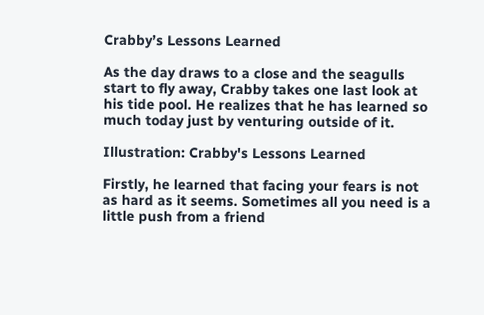Crabby’s Lessons Learned

As the day draws to a close and the seagulls start to fly away, Crabby takes one last look at his tide pool. He realizes that he has learned so much today just by venturing outside of it.

Illustration: Crabby's Lessons Learned

Firstly, he learned that facing your fears is not as hard as it seems. Sometimes all you need is a little push from a friend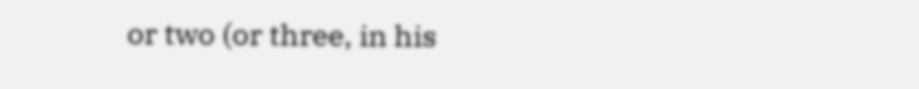or two (or three, in his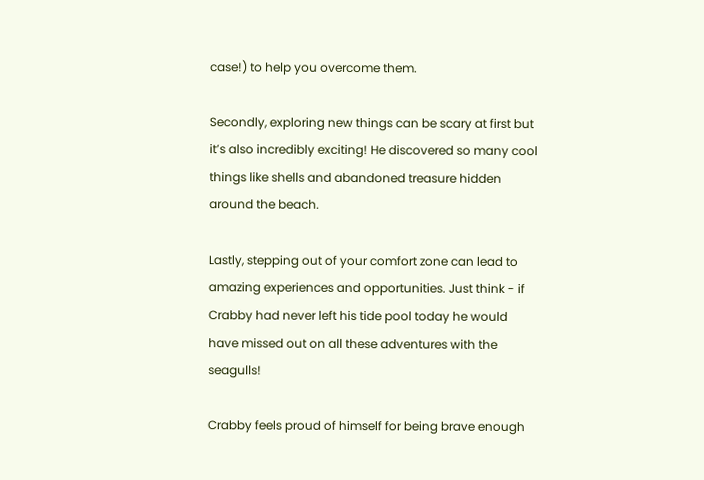case!) to help you overcome them.

Secondly, exploring new things can be scary at first but it’s also incredibly exciting! He discovered so many cool things like shells and abandoned treasure hidden around the beach.

Lastly, stepping out of your comfort zone can lead to amazing experiences and opportunities. Just think - if Crabby had never left his tide pool today he would have missed out on all these adventures with the seagulls!

Crabby feels proud of himself for being brave enough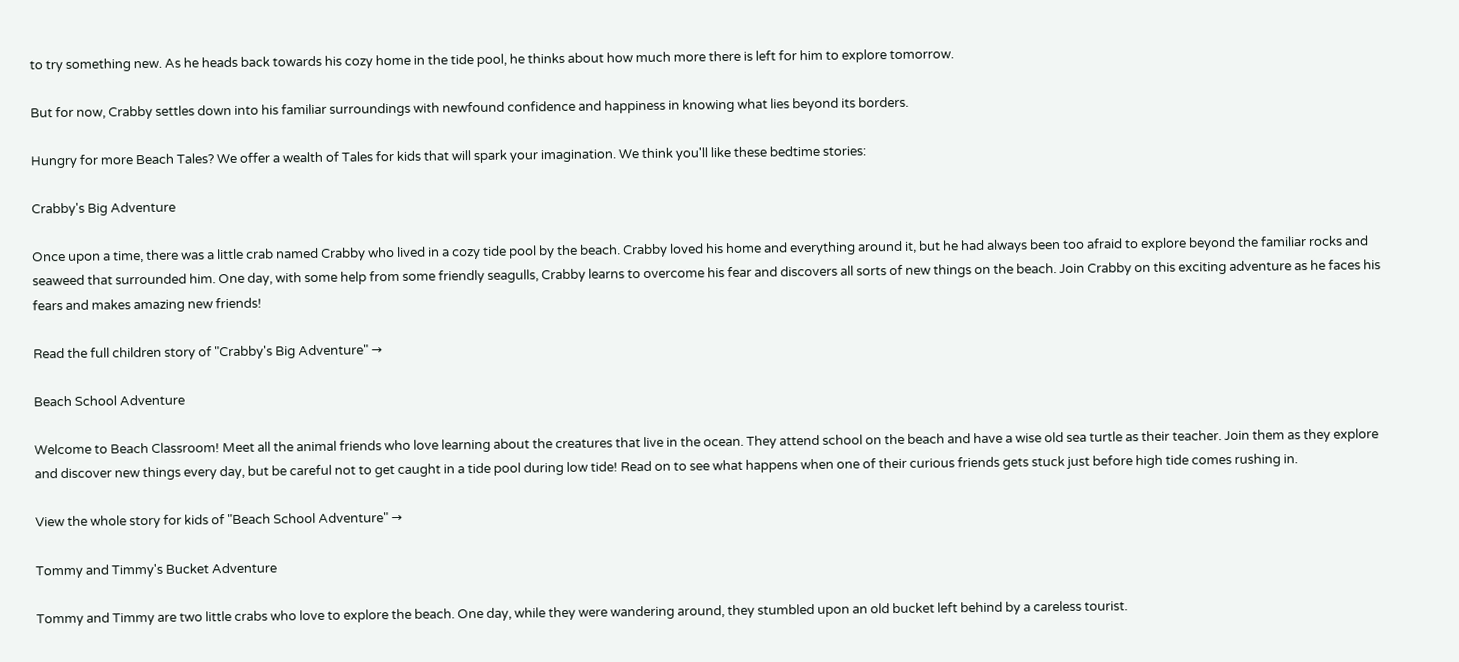to try something new. As he heads back towards his cozy home in the tide pool, he thinks about how much more there is left for him to explore tomorrow.

But for now, Crabby settles down into his familiar surroundings with newfound confidence and happiness in knowing what lies beyond its borders.

Hungry for more Beach Tales? We offer a wealth of Tales for kids that will spark your imagination. We think you'll like these bedtime stories:

Crabby's Big Adventure

Once upon a time, there was a little crab named Crabby who lived in a cozy tide pool by the beach. Crabby loved his home and everything around it, but he had always been too afraid to explore beyond the familiar rocks and seaweed that surrounded him. One day, with some help from some friendly seagulls, Crabby learns to overcome his fear and discovers all sorts of new things on the beach. Join Crabby on this exciting adventure as he faces his fears and makes amazing new friends!

Read the full children story of "Crabby's Big Adventure" →

Beach School Adventure

Welcome to Beach Classroom! Meet all the animal friends who love learning about the creatures that live in the ocean. They attend school on the beach and have a wise old sea turtle as their teacher. Join them as they explore and discover new things every day, but be careful not to get caught in a tide pool during low tide! Read on to see what happens when one of their curious friends gets stuck just before high tide comes rushing in.

View the whole story for kids of "Beach School Adventure" →

Tommy and Timmy's Bucket Adventure

Tommy and Timmy are two little crabs who love to explore the beach. One day, while they were wandering around, they stumbled upon an old bucket left behind by a careless tourist.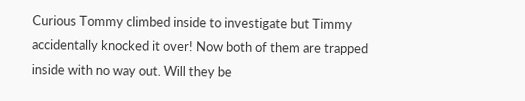Curious Tommy climbed inside to investigate but Timmy accidentally knocked it over! Now both of them are trapped inside with no way out. Will they be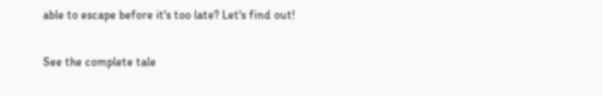able to escape before it's too late? Let's find out!

See the complete tale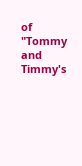of "Tommy and Timmy's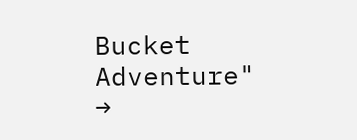Bucket Adventure" →